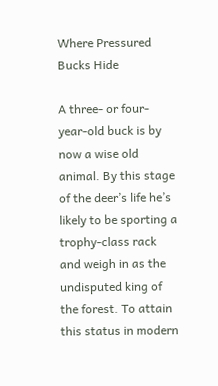Where Pressured Bucks Hide

A three- or four-year-old buck is by now a wise old animal. By this stage of the deer’s life he’s likely to be sporting a trophy-class rack and weigh in as the undisputed king of the forest. To attain this status in modern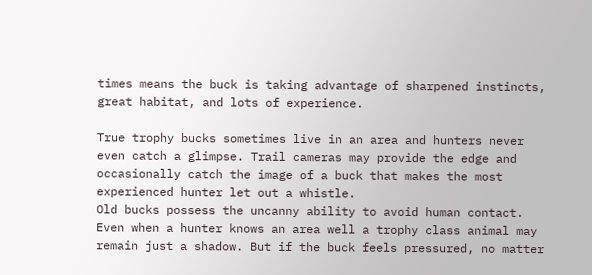times means the buck is taking advantage of sharpened instincts, great habitat, and lots of experience.

True trophy bucks sometimes live in an area and hunters never even catch a glimpse. Trail cameras may provide the edge and occasionally catch the image of a buck that makes the most experienced hunter let out a whistle.
Old bucks possess the uncanny ability to avoid human contact. Even when a hunter knows an area well a trophy class animal may remain just a shadow. But if the buck feels pressured, no matter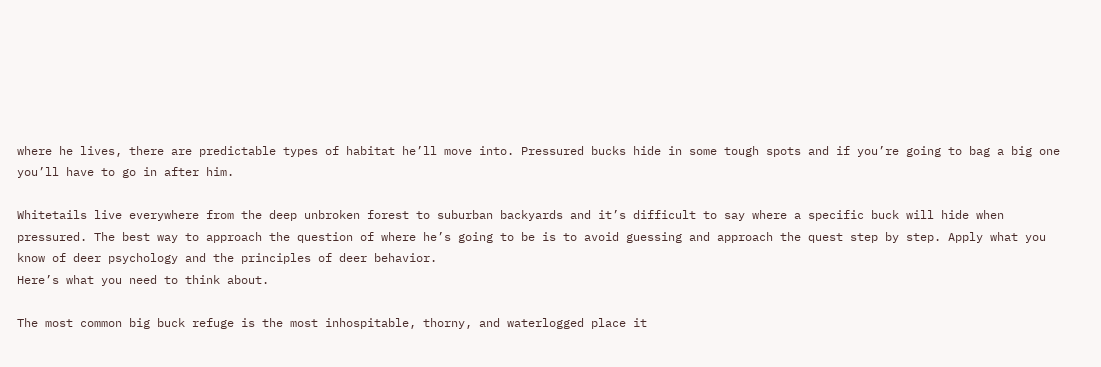where he lives, there are predictable types of habitat he’ll move into. Pressured bucks hide in some tough spots and if you’re going to bag a big one you’ll have to go in after him.

Whitetails live everywhere from the deep unbroken forest to suburban backyards and it’s difficult to say where a specific buck will hide when pressured. The best way to approach the question of where he’s going to be is to avoid guessing and approach the quest step by step. Apply what you know of deer psychology and the principles of deer behavior.
Here’s what you need to think about.

The most common big buck refuge is the most inhospitable, thorny, and waterlogged place it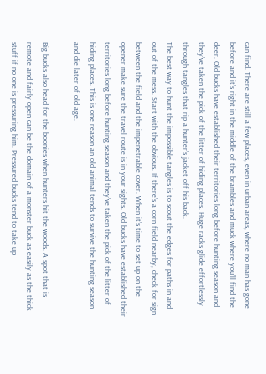can find. There are still a few places, even in urban areas, where no man has gone before and it’s right in the middle of the brambles and muck where you’ll find the deer. Old bucks have established their territories long before hunting season and they’ve taken the pick of the litter of hiding places. Huge racks glide effortlessly through tangles that rip a hunter’s jacket off his back.
The best way to hunt the impossible tangles is to scout the edges for paths in and out of the mess. Start with the obvious. If there’s a corn field nearby, check for sign between the field and the impenetrable cover. When it’s time to set up on the opener make sure the travel route is in your sights. Old bucks have established their territories long before hunting season and they’ve taken the pick of the litter of hiding places. This is one reason an old animal tends to survive the hunting season and die later of old age.

Big bucks also head for the boonies when hunters hit the woods. A spot that is remote and fairly open can be the domain of a monster buck as easily as the thick stuff if no one is pressuring him. Pressured bucks tend to take up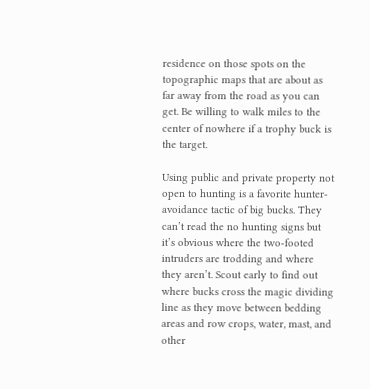residence on those spots on the topographic maps that are about as far away from the road as you can get. Be willing to walk miles to the center of nowhere if a trophy buck is the target.

Using public and private property not open to hunting is a favorite hunter-avoidance tactic of big bucks. They can’t read the no hunting signs but it’s obvious where the two-footed intruders are trodding and where they aren’t. Scout early to find out where bucks cross the magic dividing line as they move between bedding areas and row crops, water, mast, and other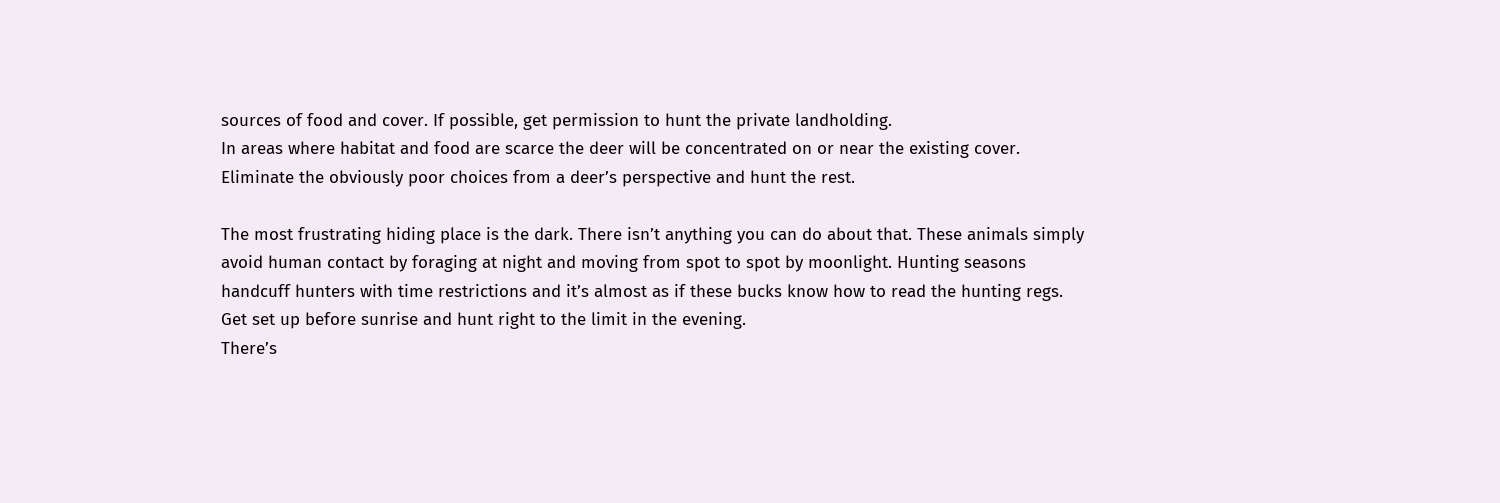sources of food and cover. If possible, get permission to hunt the private landholding.
In areas where habitat and food are scarce the deer will be concentrated on or near the existing cover. Eliminate the obviously poor choices from a deer’s perspective and hunt the rest.

The most frustrating hiding place is the dark. There isn’t anything you can do about that. These animals simply avoid human contact by foraging at night and moving from spot to spot by moonlight. Hunting seasons handcuff hunters with time restrictions and it’s almost as if these bucks know how to read the hunting regs. Get set up before sunrise and hunt right to the limit in the evening.
There’s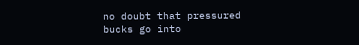no doubt that pressured bucks go into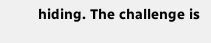hiding. The challenge is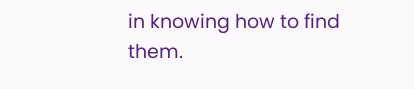in knowing how to find them.